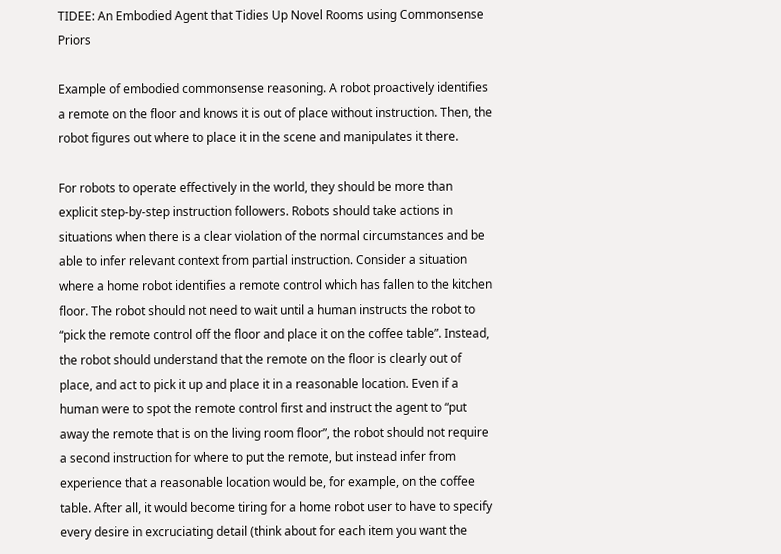TIDEE: An Embodied Agent that Tidies Up Novel Rooms using Commonsense Priors

Example of embodied commonsense reasoning. A robot proactively identifies a remote on the floor and knows it is out of place without instruction. Then, the robot figures out where to place it in the scene and manipulates it there.

For robots to operate effectively in the world, they should be more than explicit step-by-step instruction followers. Robots should take actions in situations when there is a clear violation of the normal circumstances and be able to infer relevant context from partial instruction. Consider a situation where a home robot identifies a remote control which has fallen to the kitchen floor. The robot should not need to wait until a human instructs the robot to “pick the remote control off the floor and place it on the coffee table”. Instead, the robot should understand that the remote on the floor is clearly out of place, and act to pick it up and place it in a reasonable location. Even if a human were to spot the remote control first and instruct the agent to “put away the remote that is on the living room floor”, the robot should not require a second instruction for where to put the remote, but instead infer from experience that a reasonable location would be, for example, on the coffee table. After all, it would become tiring for a home robot user to have to specify every desire in excruciating detail (think about for each item you want the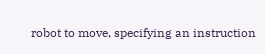robot to move, specifying an instruction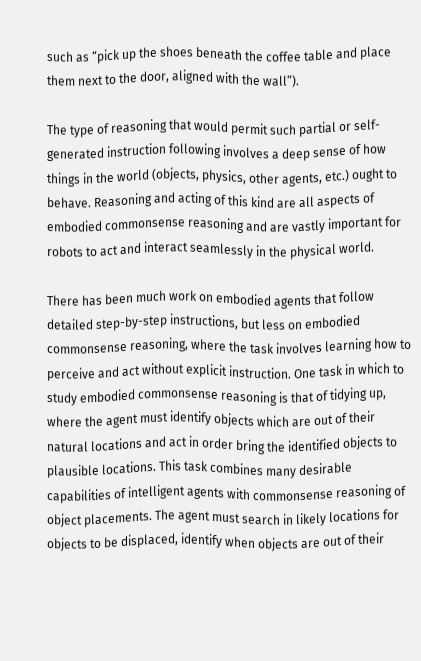such as “pick up the shoes beneath the coffee table and place them next to the door, aligned with the wall”).

The type of reasoning that would permit such partial or self-generated instruction following involves a deep sense of how things in the world (objects, physics, other agents, etc.) ought to behave. Reasoning and acting of this kind are all aspects of embodied commonsense reasoning and are vastly important for robots to act and interact seamlessly in the physical world.

There has been much work on embodied agents that follow detailed step-by-step instructions, but less on embodied commonsense reasoning, where the task involves learning how to perceive and act without explicit instruction. One task in which to study embodied commonsense reasoning is that of tidying up, where the agent must identify objects which are out of their natural locations and act in order bring the identified objects to plausible locations. This task combines many desirable capabilities of intelligent agents with commonsense reasoning of object placements. The agent must search in likely locations for objects to be displaced, identify when objects are out of their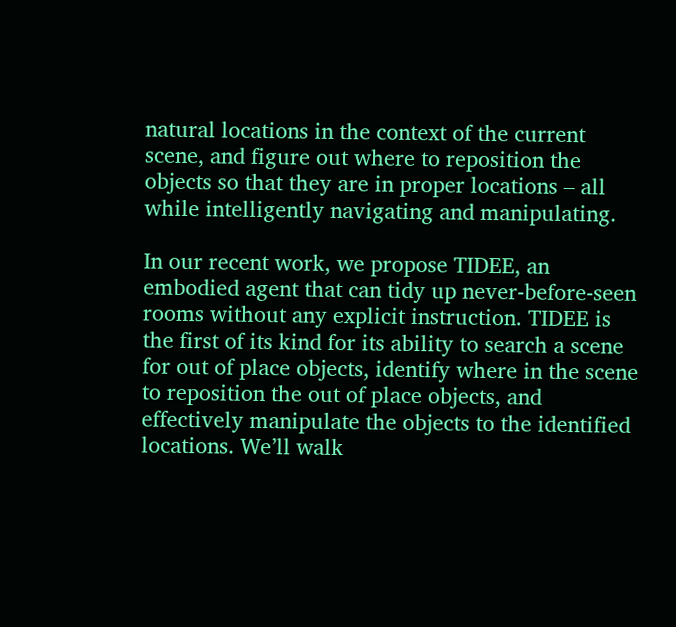natural locations in the context of the current scene, and figure out where to reposition the objects so that they are in proper locations – all while intelligently navigating and manipulating.

In our recent work, we propose TIDEE, an embodied agent that can tidy up never-before-seen rooms without any explicit instruction. TIDEE is the first of its kind for its ability to search a scene for out of place objects, identify where in the scene to reposition the out of place objects, and effectively manipulate the objects to the identified locations. We’ll walk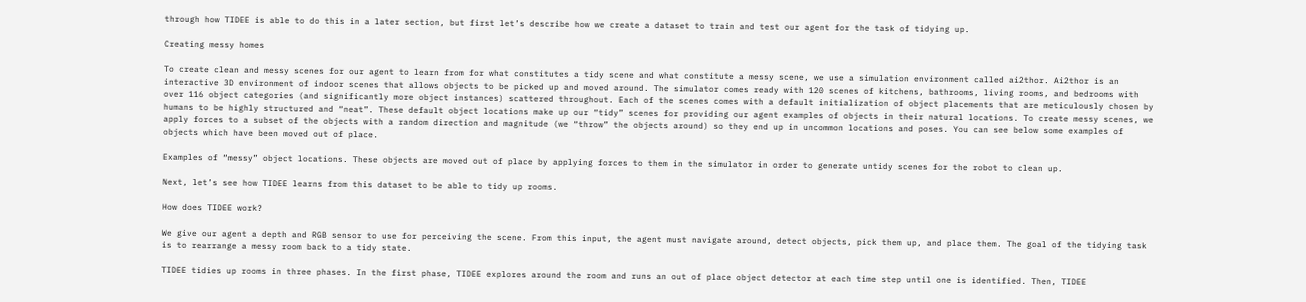through how TIDEE is able to do this in a later section, but first let’s describe how we create a dataset to train and test our agent for the task of tidying up.

Creating messy homes

To create clean and messy scenes for our agent to learn from for what constitutes a tidy scene and what constitute a messy scene, we use a simulation environment called ai2thor. Ai2thor is an interactive 3D environment of indoor scenes that allows objects to be picked up and moved around. The simulator comes ready with 120 scenes of kitchens, bathrooms, living rooms, and bedrooms with over 116 object categories (and significantly more object instances) scattered throughout. Each of the scenes comes with a default initialization of object placements that are meticulously chosen by humans to be highly structured and “neat”. These default object locations make up our “tidy” scenes for providing our agent examples of objects in their natural locations. To create messy scenes, we apply forces to a subset of the objects with a random direction and magnitude (we “throw” the objects around) so they end up in uncommon locations and poses. You can see below some examples of objects which have been moved out of place.

Examples of “messy” object locations. These objects are moved out of place by applying forces to them in the simulator in order to generate untidy scenes for the robot to clean up.

Next, let’s see how TIDEE learns from this dataset to be able to tidy up rooms.

How does TIDEE work?

We give our agent a depth and RGB sensor to use for perceiving the scene. From this input, the agent must navigate around, detect objects, pick them up, and place them. The goal of the tidying task is to rearrange a messy room back to a tidy state.

TIDEE tidies up rooms in three phases. In the first phase, TIDEE explores around the room and runs an out of place object detector at each time step until one is identified. Then, TIDEE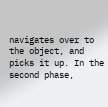navigates over to the object, and picks it up. In the second phase,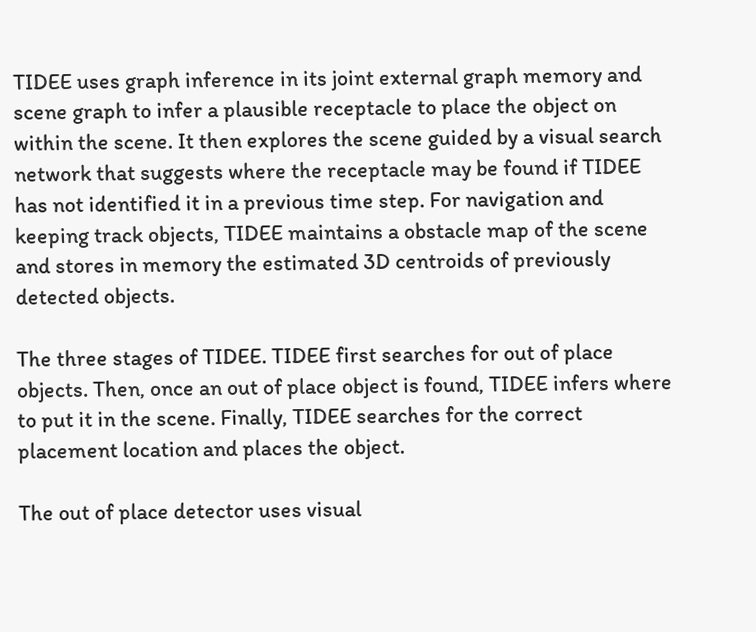TIDEE uses graph inference in its joint external graph memory and scene graph to infer a plausible receptacle to place the object on within the scene. It then explores the scene guided by a visual search network that suggests where the receptacle may be found if TIDEE has not identified it in a previous time step. For navigation and keeping track objects, TIDEE maintains a obstacle map of the scene and stores in memory the estimated 3D centroids of previously detected objects.

The three stages of TIDEE. TIDEE first searches for out of place objects. Then, once an out of place object is found, TIDEE infers where to put it in the scene. Finally, TIDEE searches for the correct placement location and places the object.

The out of place detector uses visual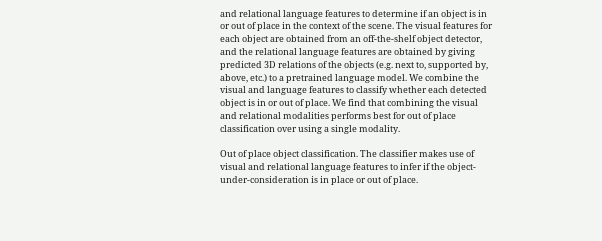and relational language features to determine if an object is in or out of place in the context of the scene. The visual features for each object are obtained from an off-the-shelf object detector, and the relational language features are obtained by giving predicted 3D relations of the objects (e.g. next to, supported by, above, etc.) to a pretrained language model. We combine the visual and language features to classify whether each detected object is in or out of place. We find that combining the visual and relational modalities performs best for out of place classification over using a single modality.

Out of place object classification. The classifier makes use of visual and relational language features to infer if the object-under-consideration is in place or out of place.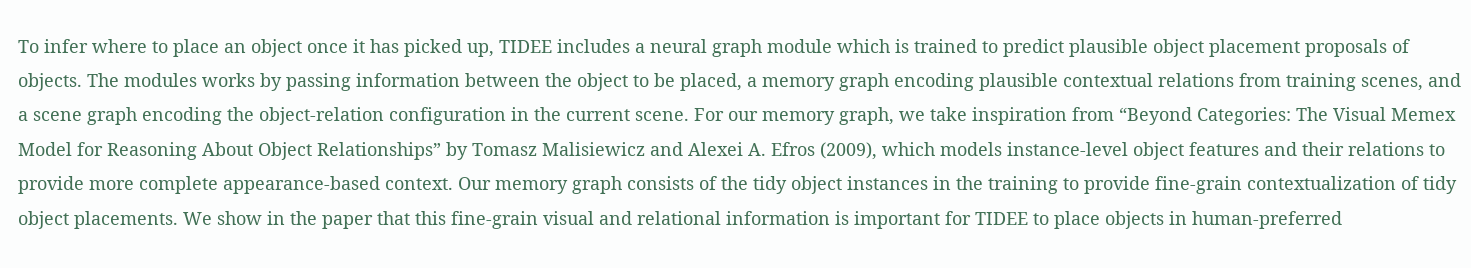To infer where to place an object once it has picked up, TIDEE includes a neural graph module which is trained to predict plausible object placement proposals of objects. The modules works by passing information between the object to be placed, a memory graph encoding plausible contextual relations from training scenes, and a scene graph encoding the object-relation configuration in the current scene. For our memory graph, we take inspiration from “Beyond Categories: The Visual Memex Model for Reasoning About Object Relationships” by Tomasz Malisiewicz and Alexei A. Efros (2009), which models instance-level object features and their relations to provide more complete appearance-based context. Our memory graph consists of the tidy object instances in the training to provide fine-grain contextualization of tidy object placements. We show in the paper that this fine-grain visual and relational information is important for TIDEE to place objects in human-preferred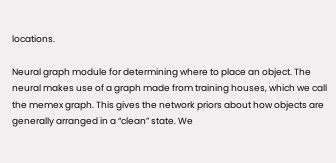locations.

Neural graph module for determining where to place an object. The neural makes use of a graph made from training houses, which we call the memex graph. This gives the network priors about how objects are generally arranged in a “clean” state. We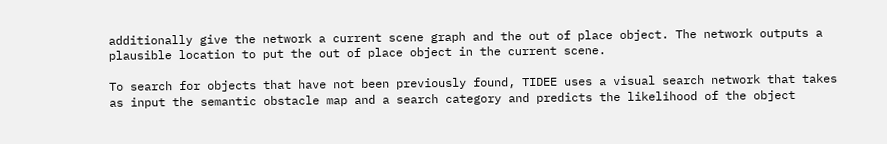additionally give the network a current scene graph and the out of place object. The network outputs a plausible location to put the out of place object in the current scene.

To search for objects that have not been previously found, TIDEE uses a visual search network that takes as input the semantic obstacle map and a search category and predicts the likelihood of the object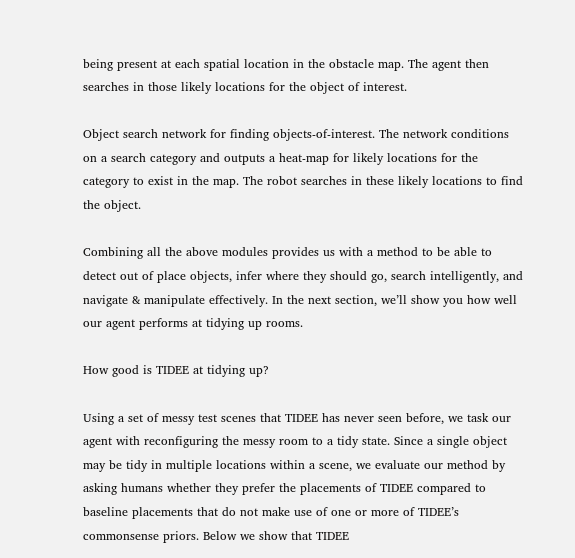being present at each spatial location in the obstacle map. The agent then searches in those likely locations for the object of interest.

Object search network for finding objects-of-interest. The network conditions on a search category and outputs a heat-map for likely locations for the category to exist in the map. The robot searches in these likely locations to find the object.

Combining all the above modules provides us with a method to be able to detect out of place objects, infer where they should go, search intelligently, and navigate & manipulate effectively. In the next section, we’ll show you how well our agent performs at tidying up rooms.

How good is TIDEE at tidying up?

Using a set of messy test scenes that TIDEE has never seen before, we task our agent with reconfiguring the messy room to a tidy state. Since a single object may be tidy in multiple locations within a scene, we evaluate our method by asking humans whether they prefer the placements of TIDEE compared to baseline placements that do not make use of one or more of TIDEE’s commonsense priors. Below we show that TIDEE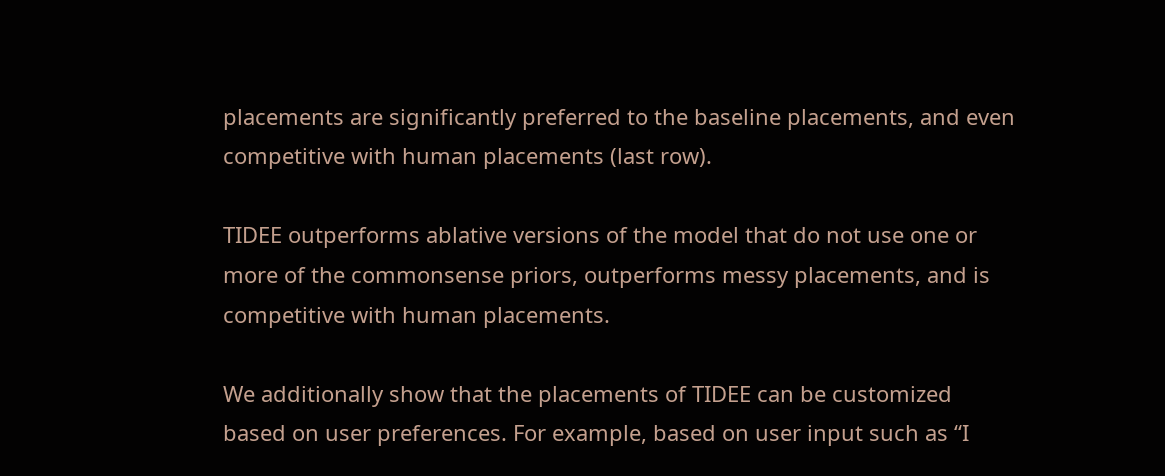placements are significantly preferred to the baseline placements, and even competitive with human placements (last row).

TIDEE outperforms ablative versions of the model that do not use one or more of the commonsense priors, outperforms messy placements, and is competitive with human placements.

We additionally show that the placements of TIDEE can be customized based on user preferences. For example, based on user input such as “I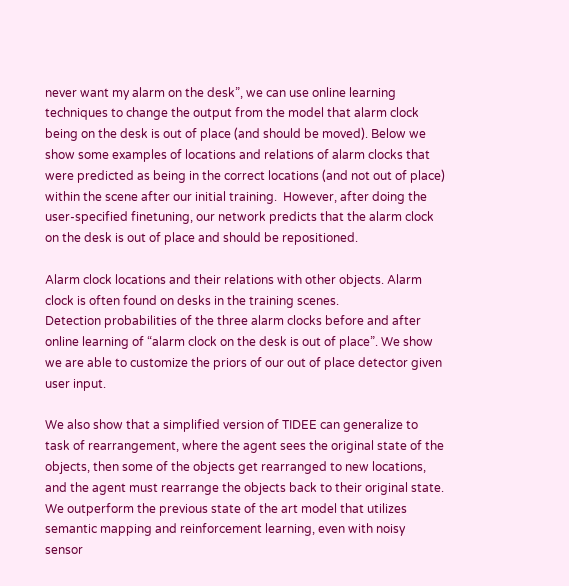never want my alarm on the desk”, we can use online learning techniques to change the output from the model that alarm clock being on the desk is out of place (and should be moved). Below we show some examples of locations and relations of alarm clocks that were predicted as being in the correct locations (and not out of place) within the scene after our initial training.  However, after doing the user-specified finetuning, our network predicts that the alarm clock on the desk is out of place and should be repositioned.

Alarm clock locations and their relations with other objects. Alarm clock is often found on desks in the training scenes.
Detection probabilities of the three alarm clocks before and after online learning of “alarm clock on the desk is out of place”. We show we are able to customize the priors of our out of place detector given user input.

We also show that a simplified version of TIDEE can generalize to task of rearrangement, where the agent sees the original state of the objects, then some of the objects get rearranged to new locations, and the agent must rearrange the objects back to their original state. We outperform the previous state of the art model that utilizes semantic mapping and reinforcement learning, even with noisy sensor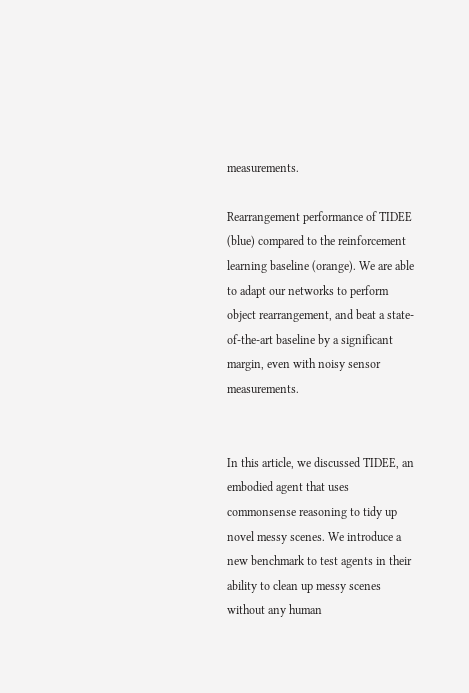measurements.

Rearrangement performance of TIDEE (blue) compared to the reinforcement learning baseline (orange). We are able to adapt our networks to perform object rearrangement, and beat a state-of-the-art baseline by a significant margin, even with noisy sensor measurements.


In this article, we discussed TIDEE, an embodied agent that uses commonsense reasoning to tidy up novel messy scenes. We introduce a new benchmark to test agents in their ability to clean up messy scenes without any human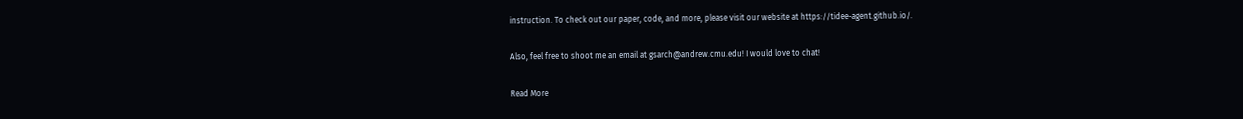instruction. To check out our paper, code, and more, please visit our website at https://tidee-agent.github.io/.

Also, feel free to shoot me an email at gsarch@andrew.cmu.edu! I would love to chat!

Read More